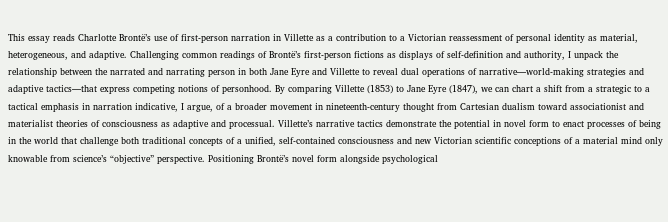This essay reads Charlotte Brontë’s use of first-person narration in Villette as a contribution to a Victorian reassessment of personal identity as material, heterogeneous, and adaptive. Challenging common readings of Brontë’s first-person fictions as displays of self-definition and authority, I unpack the relationship between the narrated and narrating person in both Jane Eyre and Villette to reveal dual operations of narrative—world-making strategies and adaptive tactics—that express competing notions of personhood. By comparing Villette (1853) to Jane Eyre (1847), we can chart a shift from a strategic to a tactical emphasis in narration indicative, I argue, of a broader movement in nineteenth-century thought from Cartesian dualism toward associationist and materialist theories of consciousness as adaptive and processual. Villette’s narrative tactics demonstrate the potential in novel form to enact processes of being in the world that challenge both traditional concepts of a unified, self-contained consciousness and new Victorian scientific conceptions of a material mind only knowable from science’s “objective” perspective. Positioning Brontë’s novel form alongside psychological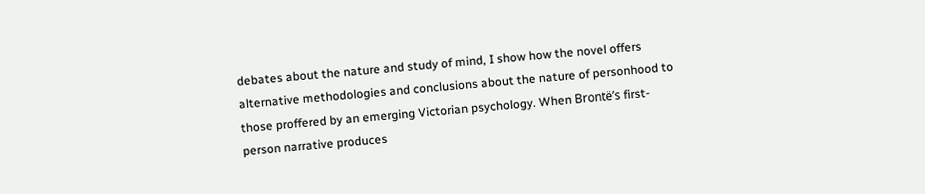debates about the nature and study of mind, I show how the novel offers alternative methodologies and conclusions about the nature of personhood to those proffered by an emerging Victorian psychology. When Brontë’s first-person narrative produces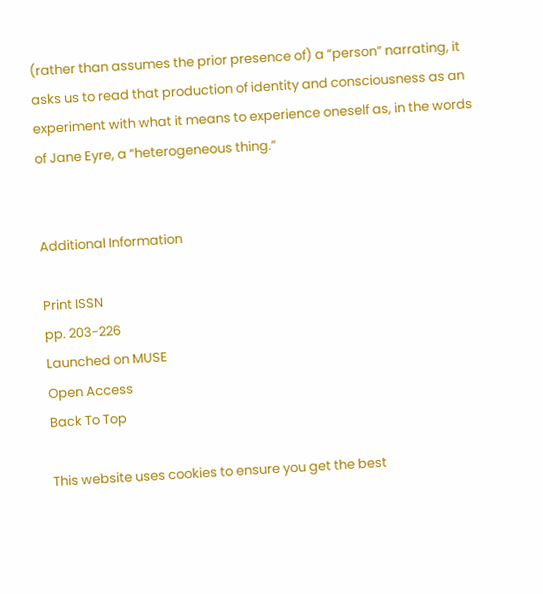(rather than assumes the prior presence of) a “person” narrating, it asks us to read that production of identity and consciousness as an experiment with what it means to experience oneself as, in the words of Jane Eyre, a “heterogeneous thing.”


Additional Information

Print ISSN
pp. 203-226
Launched on MUSE
Open Access
Back To Top

This website uses cookies to ensure you get the best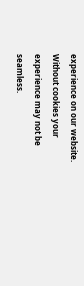experience on our website. Without cookies your experience may not be seamless.